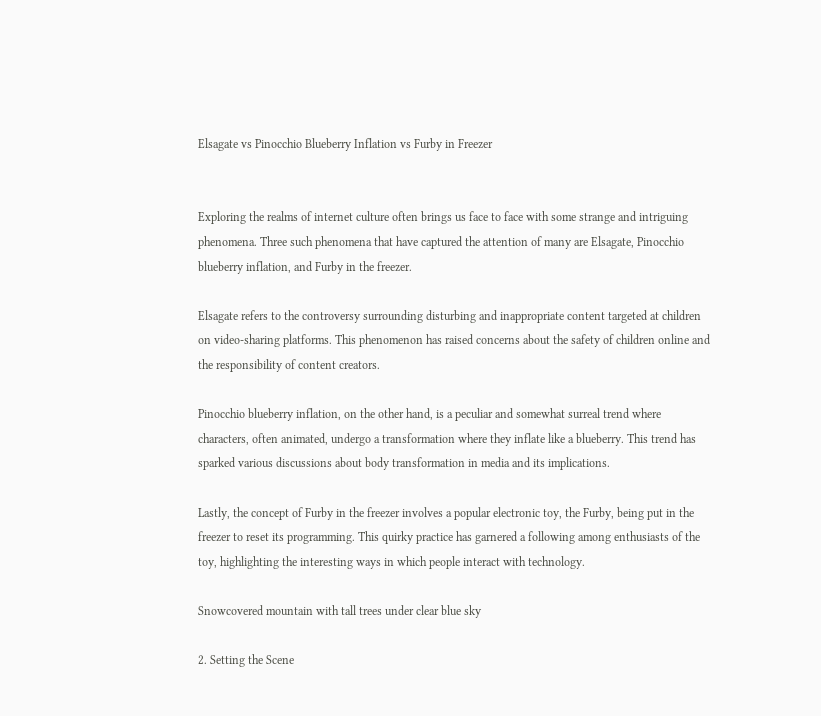Elsagate vs Pinocchio Blueberry Inflation vs Furby in Freezer


Exploring the realms of internet culture often brings us face to face with some strange and intriguing phenomena. Three such phenomena that have captured the attention of many are Elsagate, Pinocchio blueberry inflation, and Furby in the freezer.

Elsagate refers to the controversy surrounding disturbing and inappropriate content targeted at children on video-sharing platforms. This phenomenon has raised concerns about the safety of children online and the responsibility of content creators.

Pinocchio blueberry inflation, on the other hand, is a peculiar and somewhat surreal trend where characters, often animated, undergo a transformation where they inflate like a blueberry. This trend has sparked various discussions about body transformation in media and its implications.

Lastly, the concept of Furby in the freezer involves a popular electronic toy, the Furby, being put in the freezer to reset its programming. This quirky practice has garnered a following among enthusiasts of the toy, highlighting the interesting ways in which people interact with technology.

Snowcovered mountain with tall trees under clear blue sky

2. Setting the Scene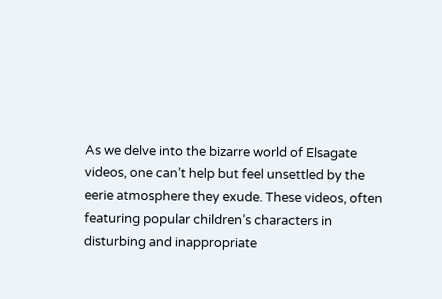As we delve into the bizarre world of Elsagate videos, one can’t help but feel unsettled by the eerie atmosphere they exude. These videos, often featuring popular children’s characters in disturbing and inappropriate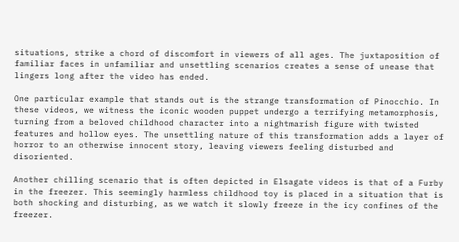situations, strike a chord of discomfort in viewers of all ages. The juxtaposition of familiar faces in unfamiliar and unsettling scenarios creates a sense of unease that lingers long after the video has ended.

One particular example that stands out is the strange transformation of Pinocchio. In these videos, we witness the iconic wooden puppet undergo a terrifying metamorphosis, turning from a beloved childhood character into a nightmarish figure with twisted features and hollow eyes. The unsettling nature of this transformation adds a layer of horror to an otherwise innocent story, leaving viewers feeling disturbed and disoriented.

Another chilling scenario that is often depicted in Elsagate videos is that of a Furby in the freezer. This seemingly harmless childhood toy is placed in a situation that is both shocking and disturbing, as we watch it slowly freeze in the icy confines of the freezer.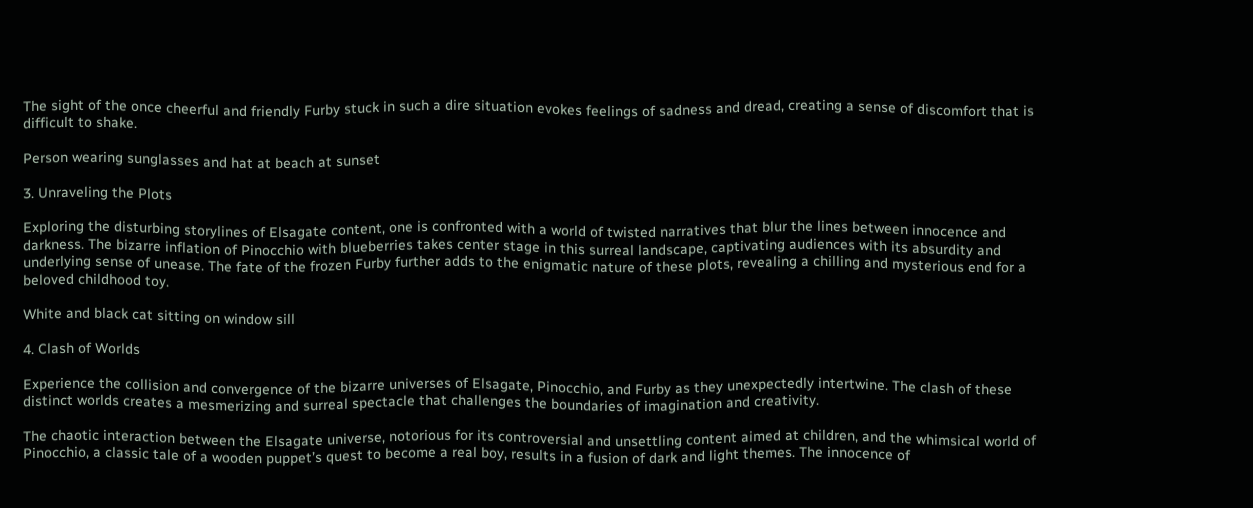The sight of the once cheerful and friendly Furby stuck in such a dire situation evokes feelings of sadness and dread, creating a sense of discomfort that is difficult to shake.

Person wearing sunglasses and hat at beach at sunset

3. Unraveling the Plots

Exploring the disturbing storylines of Elsagate content, one is confronted with a world of twisted narratives that blur the lines between innocence and darkness. The bizarre inflation of Pinocchio with blueberries takes center stage in this surreal landscape, captivating audiences with its absurdity and underlying sense of unease. The fate of the frozen Furby further adds to the enigmatic nature of these plots, revealing a chilling and mysterious end for a beloved childhood toy.

White and black cat sitting on window sill

4. Clash of Worlds

Experience the collision and convergence of the bizarre universes of Elsagate, Pinocchio, and Furby as they unexpectedly intertwine. The clash of these distinct worlds creates a mesmerizing and surreal spectacle that challenges the boundaries of imagination and creativity.

The chaotic interaction between the Elsagate universe, notorious for its controversial and unsettling content aimed at children, and the whimsical world of Pinocchio, a classic tale of a wooden puppet’s quest to become a real boy, results in a fusion of dark and light themes. The innocence of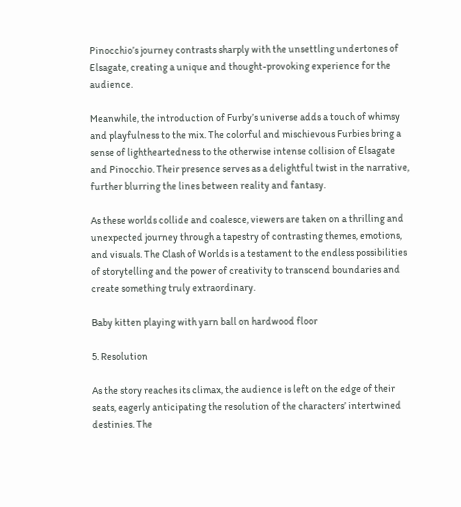Pinocchio’s journey contrasts sharply with the unsettling undertones of Elsagate, creating a unique and thought-provoking experience for the audience.

Meanwhile, the introduction of Furby’s universe adds a touch of whimsy and playfulness to the mix. The colorful and mischievous Furbies bring a sense of lightheartedness to the otherwise intense collision of Elsagate and Pinocchio. Their presence serves as a delightful twist in the narrative, further blurring the lines between reality and fantasy.

As these worlds collide and coalesce, viewers are taken on a thrilling and unexpected journey through a tapestry of contrasting themes, emotions, and visuals. The Clash of Worlds is a testament to the endless possibilities of storytelling and the power of creativity to transcend boundaries and create something truly extraordinary.

Baby kitten playing with yarn ball on hardwood floor

5. Resolution

As the story reaches its climax, the audience is left on the edge of their seats, eagerly anticipating the resolution of the characters’ intertwined destinies. The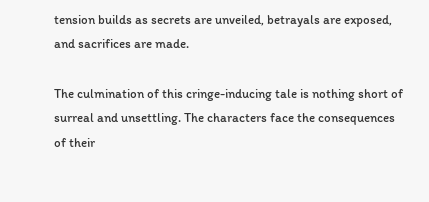tension builds as secrets are unveiled, betrayals are exposed, and sacrifices are made.

The culmination of this cringe-inducing tale is nothing short of surreal and unsettling. The characters face the consequences of their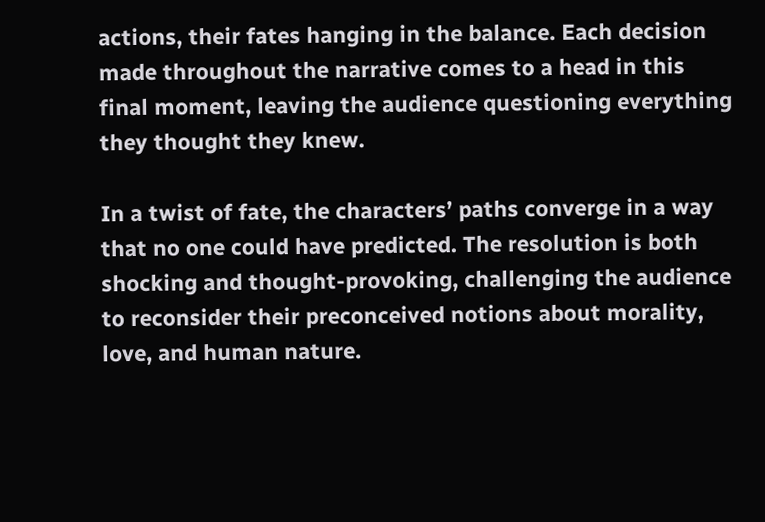actions, their fates hanging in the balance. Each decision made throughout the narrative comes to a head in this final moment, leaving the audience questioning everything they thought they knew.

In a twist of fate, the characters’ paths converge in a way that no one could have predicted. The resolution is both shocking and thought-provoking, challenging the audience to reconsider their preconceived notions about morality, love, and human nature.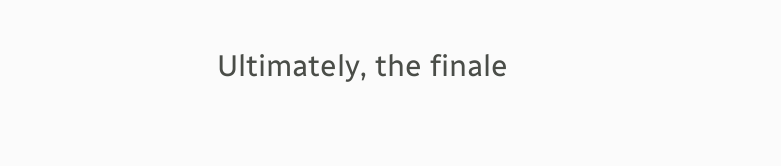Ultimately, the finale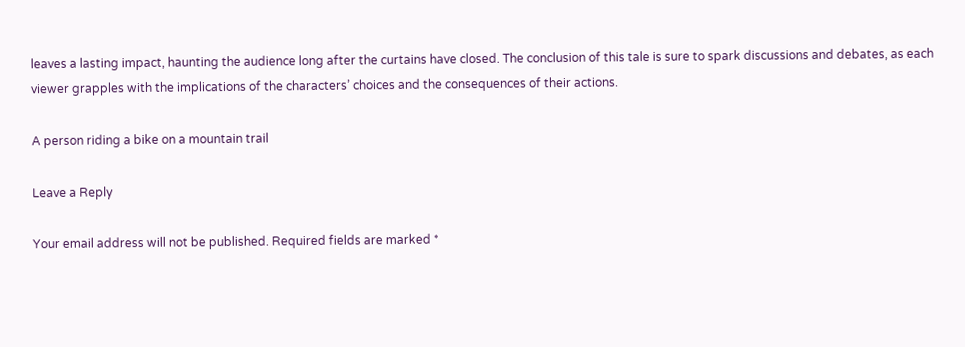leaves a lasting impact, haunting the audience long after the curtains have closed. The conclusion of this tale is sure to spark discussions and debates, as each viewer grapples with the implications of the characters’ choices and the consequences of their actions.

A person riding a bike on a mountain trail

Leave a Reply

Your email address will not be published. Required fields are marked *